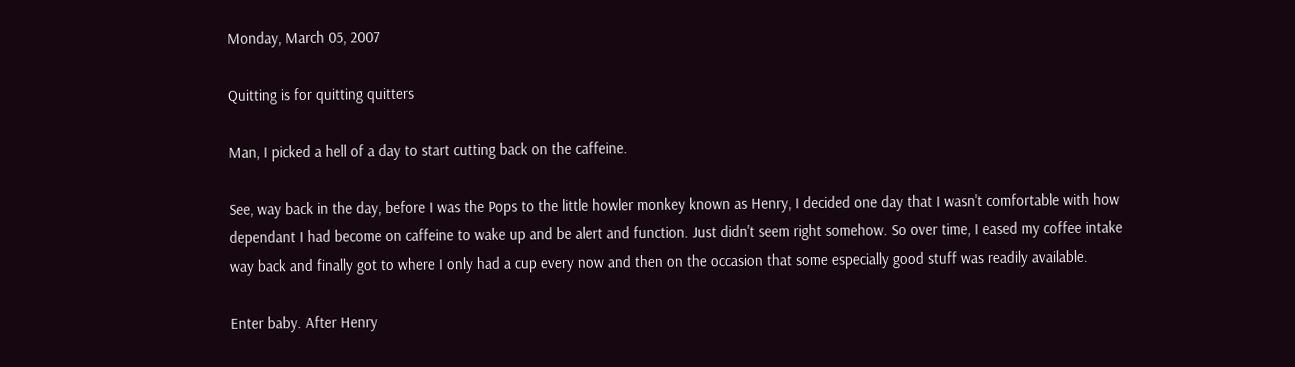Monday, March 05, 2007

Quitting is for quitting quitters

Man, I picked a hell of a day to start cutting back on the caffeine.

See, way back in the day, before I was the Pops to the little howler monkey known as Henry, I decided one day that I wasn't comfortable with how dependant I had become on caffeine to wake up and be alert and function. Just didn't seem right somehow. So over time, I eased my coffee intake way back and finally got to where I only had a cup every now and then on the occasion that some especially good stuff was readily available.

Enter baby. After Henry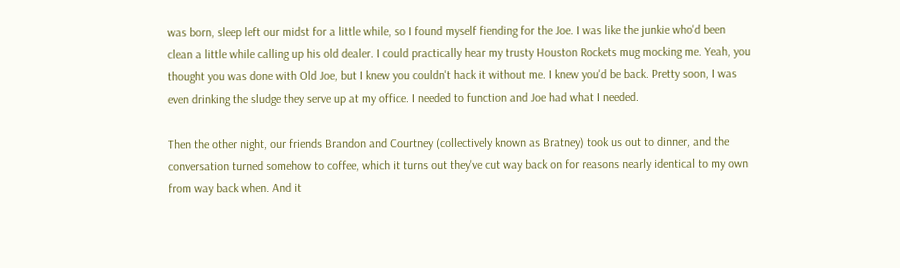was born, sleep left our midst for a little while, so I found myself fiending for the Joe. I was like the junkie who'd been clean a little while calling up his old dealer. I could practically hear my trusty Houston Rockets mug mocking me. Yeah, you thought you was done with Old Joe, but I knew you couldn't hack it without me. I knew you'd be back. Pretty soon, I was even drinking the sludge they serve up at my office. I needed to function and Joe had what I needed.

Then the other night, our friends Brandon and Courtney (collectively known as Bratney) took us out to dinner, and the conversation turned somehow to coffee, which it turns out they've cut way back on for reasons nearly identical to my own from way back when. And it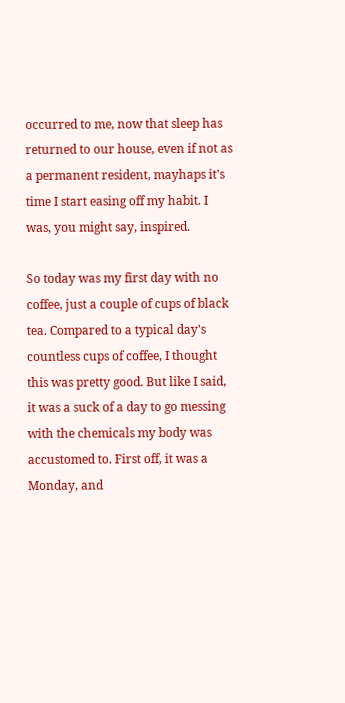occurred to me, now that sleep has returned to our house, even if not as a permanent resident, mayhaps it's time I start easing off my habit. I was, you might say, inspired.

So today was my first day with no coffee, just a couple of cups of black tea. Compared to a typical day's countless cups of coffee, I thought this was pretty good. But like I said, it was a suck of a day to go messing with the chemicals my body was accustomed to. First off, it was a Monday, and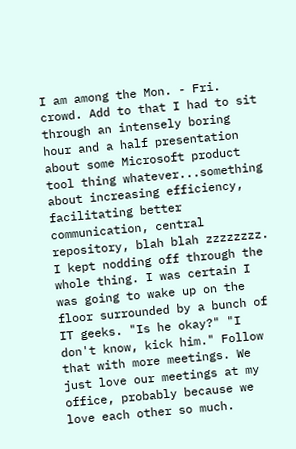I am among the Mon. - Fri. crowd. Add to that I had to sit through an intensely boring hour and a half presentation about some Microsoft product tool thing whatever...something about increasing efficiency, facilitating better communication, central repository, blah blah zzzzzzzz. I kept nodding off through the whole thing. I was certain I was going to wake up on the floor surrounded by a bunch of IT geeks. "Is he okay?" "I don't know, kick him." Follow that with more meetings. We just love our meetings at my office, probably because we love each other so much.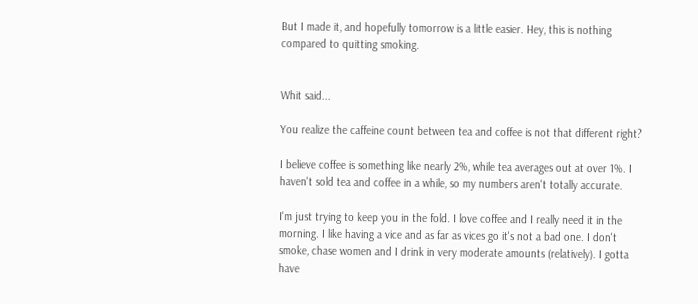But I made it, and hopefully tomorrow is a little easier. Hey, this is nothing compared to quitting smoking.


Whit said...

You realize the caffeine count between tea and coffee is not that different right?

I believe coffee is something like nearly 2%, while tea averages out at over 1%. I haven't sold tea and coffee in a while, so my numbers aren't totally accurate.

I'm just trying to keep you in the fold. I love coffee and I really need it in the morning. I like having a vice and as far as vices go it's not a bad one. I don't smoke, chase women and I drink in very moderate amounts (relatively). I gotta have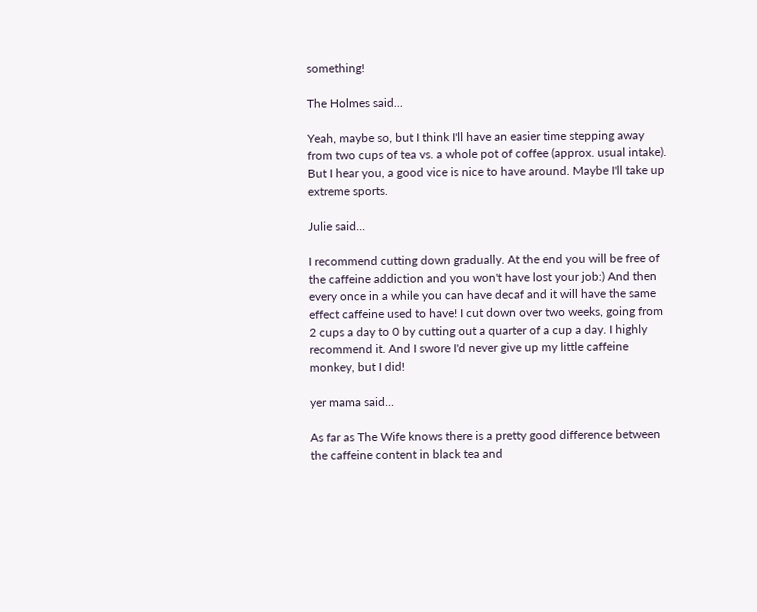something!

The Holmes said...

Yeah, maybe so, but I think I'll have an easier time stepping away from two cups of tea vs. a whole pot of coffee (approx. usual intake). But I hear you, a good vice is nice to have around. Maybe I'll take up extreme sports.

Julie said...

I recommend cutting down gradually. At the end you will be free of the caffeine addiction and you won't have lost your job:) And then every once in a while you can have decaf and it will have the same effect caffeine used to have! I cut down over two weeks, going from 2 cups a day to 0 by cutting out a quarter of a cup a day. I highly recommend it. And I swore I'd never give up my little caffeine monkey, but I did!

yer mama said...

As far as The Wife knows there is a pretty good difference between the caffeine content in black tea and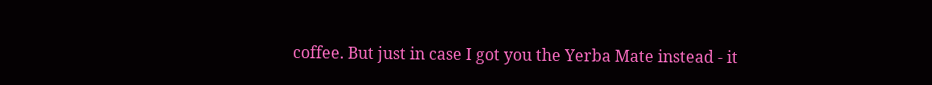coffee. But just in case I got you the Yerba Mate instead - it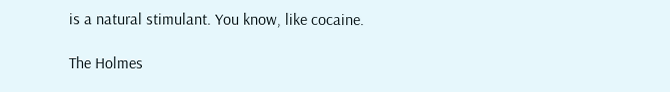is a natural stimulant. You know, like cocaine.

The Holmes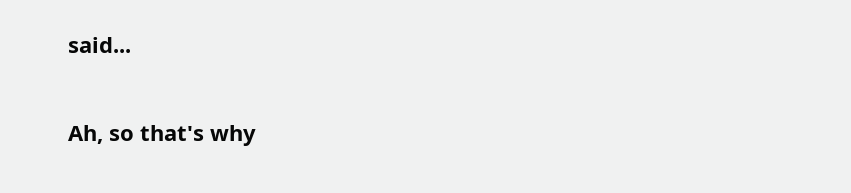said...

Ah, so that's why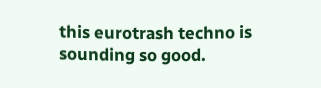this eurotrash techno is sounding so good.